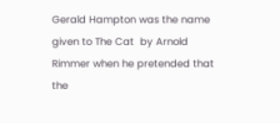Gerald Hampton was the name given to The Cat  by Arnold Rimmer when he pretended that the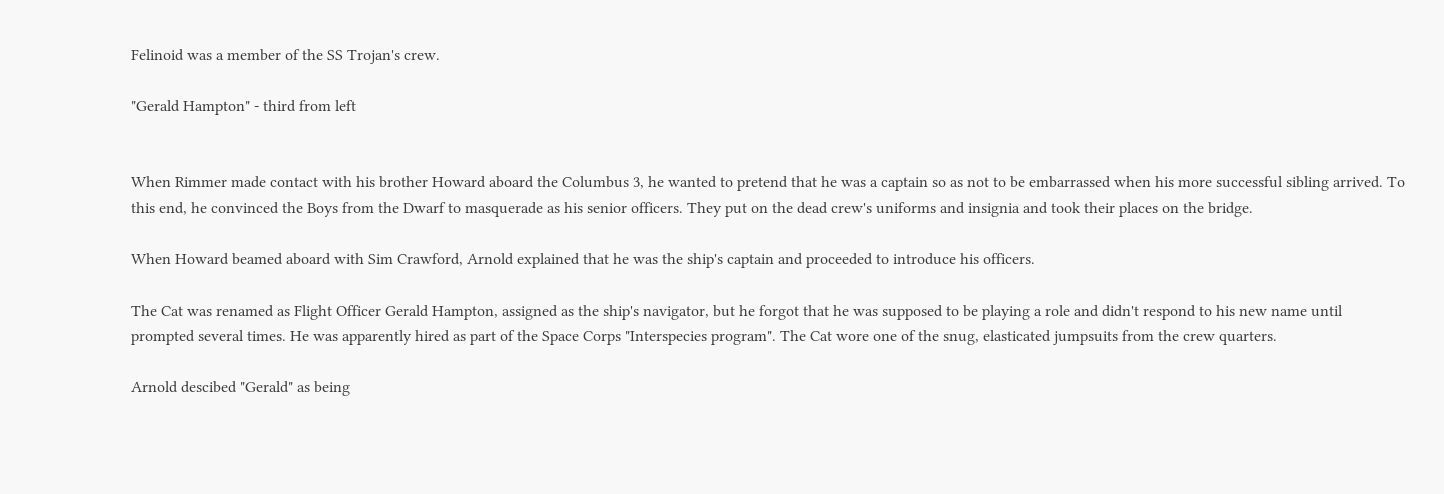Felinoid was a member of the SS Trojan's crew.

"Gerald Hampton" - third from left


When Rimmer made contact with his brother Howard aboard the Columbus 3, he wanted to pretend that he was a captain so as not to be embarrassed when his more successful sibling arrived. To this end, he convinced the Boys from the Dwarf to masquerade as his senior officers. They put on the dead crew's uniforms and insignia and took their places on the bridge.

When Howard beamed aboard with Sim Crawford, Arnold explained that he was the ship's captain and proceeded to introduce his officers.

The Cat was renamed as Flight Officer Gerald Hampton, assigned as the ship's navigator, but he forgot that he was supposed to be playing a role and didn't respond to his new name until prompted several times. He was apparently hired as part of the Space Corps "Interspecies program". The Cat wore one of the snug, elasticated jumpsuits from the crew quarters.

Arnold descibed "Gerald" as being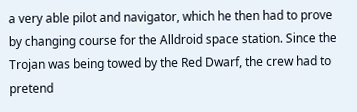a very able pilot and navigator, which he then had to prove by changing course for the Alldroid space station. Since the Trojan was being towed by the Red Dwarf, the crew had to pretend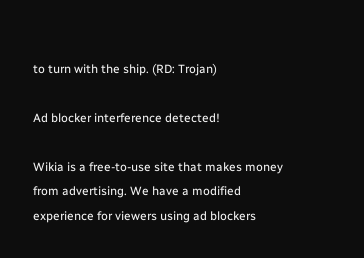to turn with the ship. (RD: Trojan)

Ad blocker interference detected!

Wikia is a free-to-use site that makes money from advertising. We have a modified experience for viewers using ad blockers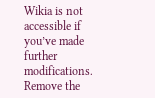Wikia is not accessible if you’ve made further modifications. Remove the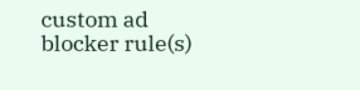custom ad blocker rule(s)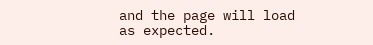and the page will load as expected.